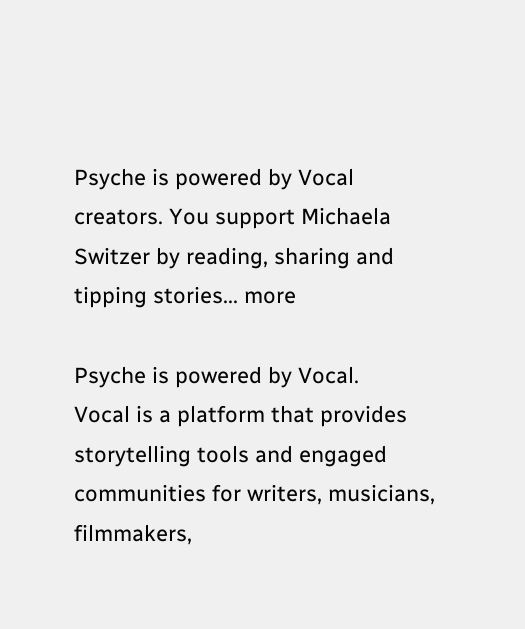Psyche is powered by Vocal creators. You support Michaela Switzer by reading, sharing and tipping stories... more

Psyche is powered by Vocal.
Vocal is a platform that provides storytelling tools and engaged communities for writers, musicians, filmmakers,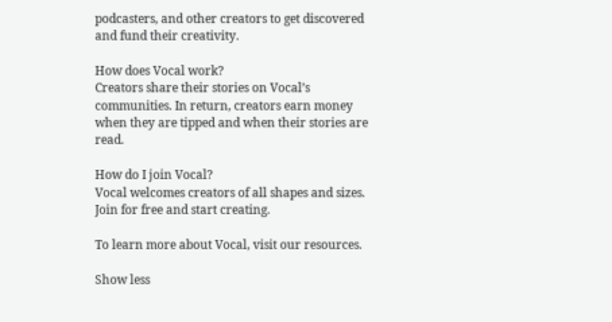podcasters, and other creators to get discovered and fund their creativity.

How does Vocal work?
Creators share their stories on Vocal’s communities. In return, creators earn money when they are tipped and when their stories are read.

How do I join Vocal?
Vocal welcomes creators of all shapes and sizes. Join for free and start creating.

To learn more about Vocal, visit our resources.

Show less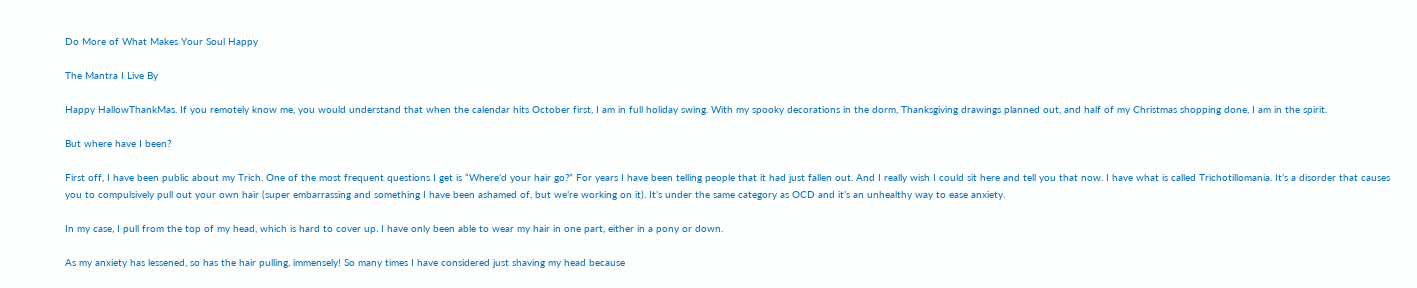Do More of What Makes Your Soul Happy

The Mantra I Live By

Happy HallowThankMas. If you remotely know me, you would understand that when the calendar hits October first, I am in full holiday swing. With my spooky decorations in the dorm, Thanksgiving drawings planned out, and half of my Christmas shopping done, I am in the spirit.

But where have I been?

First off, I have been public about my Trich. One of the most frequent questions I get is “Where’d your hair go?” For years I have been telling people that it had just fallen out. And I really wish I could sit here and tell you that now. I have what is called Trichotillomania. It’s a disorder that causes you to compulsively pull out your own hair (super embarrassing and something I have been ashamed of, but we’re working on it). It’s under the same category as OCD and it’s an unhealthy way to ease anxiety.

In my case, I pull from the top of my head, which is hard to cover up. I have only been able to wear my hair in one part, either in a pony or down.

As my anxiety has lessened, so has the hair pulling, immensely! So many times I have considered just shaving my head because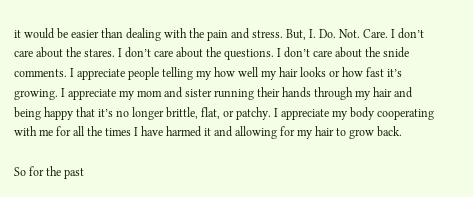it would be easier than dealing with the pain and stress. But, I. Do. Not. Care. I don’t care about the stares. I don’t care about the questions. I don’t care about the snide comments. I appreciate people telling my how well my hair looks or how fast it’s growing. I appreciate my mom and sister running their hands through my hair and being happy that it’s no longer brittle, flat, or patchy. I appreciate my body cooperating with me for all the times I have harmed it and allowing for my hair to grow back.

So for the past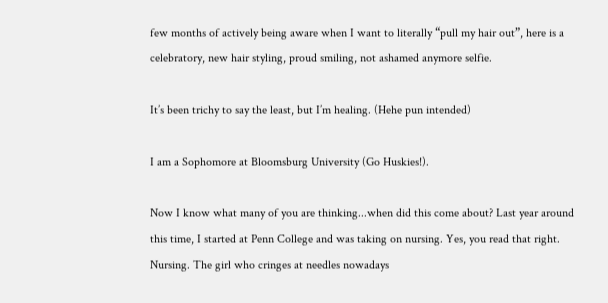few months of actively being aware when I want to literally “pull my hair out”, here is a celebratory, new hair styling, proud smiling, not ashamed anymore selfie.

It’s been trichy to say the least, but I’m healing. (Hehe pun intended)

I am a Sophomore at Bloomsburg University (Go Huskies!).

Now I know what many of you are thinking...when did this come about? Last year around this time, I started at Penn College and was taking on nursing. Yes, you read that right. Nursing. The girl who cringes at needles nowadays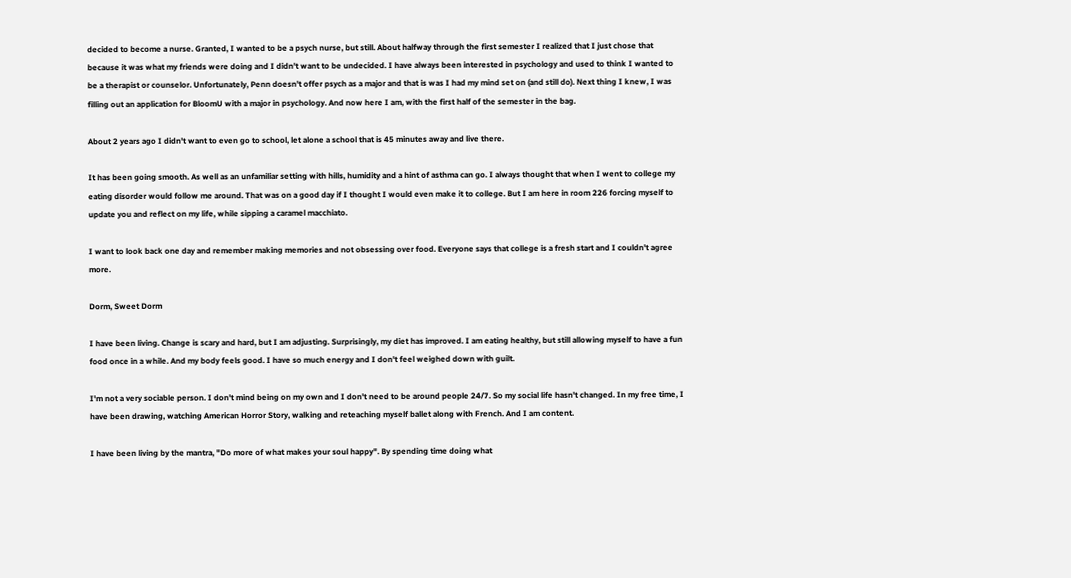decided to become a nurse. Granted, I wanted to be a psych nurse, but still. About halfway through the first semester I realized that I just chose that because it was what my friends were doing and I didn't want to be undecided. I have always been interested in psychology and used to think I wanted to be a therapist or counselor. Unfortunately, Penn doesn't offer psych as a major and that is was I had my mind set on (and still do). Next thing I knew, I was filling out an application for BloomU with a major in psychology. And now here I am, with the first half of the semester in the bag.

About 2 years ago I didn't want to even go to school, let alone a school that is 45 minutes away and live there.

It has been going smooth. As well as an unfamiliar setting with hills, humidity and a hint of asthma can go. I always thought that when I went to college my eating disorder would follow me around. That was on a good day if I thought I would even make it to college. But I am here in room 226 forcing myself to update you and reflect on my life, while sipping a caramel macchiato.

I want to look back one day and remember making memories and not obsessing over food. Everyone says that college is a fresh start and I couldn't agree more.

Dorm, Sweet Dorm

I have been living. Change is scary and hard, but I am adjusting. Surprisingly, my diet has improved. I am eating healthy, but still allowing myself to have a fun food once in a while. And my body feels good. I have so much energy and I don't feel weighed down with guilt.

I'm not a very sociable person. I don't mind being on my own and I don't need to be around people 24/7. So my social life hasn't changed. In my free time, I have been drawing, watching American Horror Story, walking and reteaching myself ballet along with French. And I am content.

I have been living by the mantra, "Do more of what makes your soul happy". By spending time doing what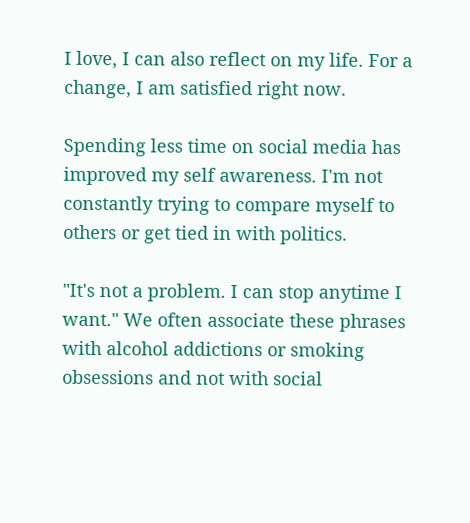I love, I can also reflect on my life. For a change, I am satisfied right now.

Spending less time on social media has improved my self awareness. I'm not constantly trying to compare myself to others or get tied in with politics.

"It's not a problem. I can stop anytime I want." We often associate these phrases with alcohol addictions or smoking obsessions and not with social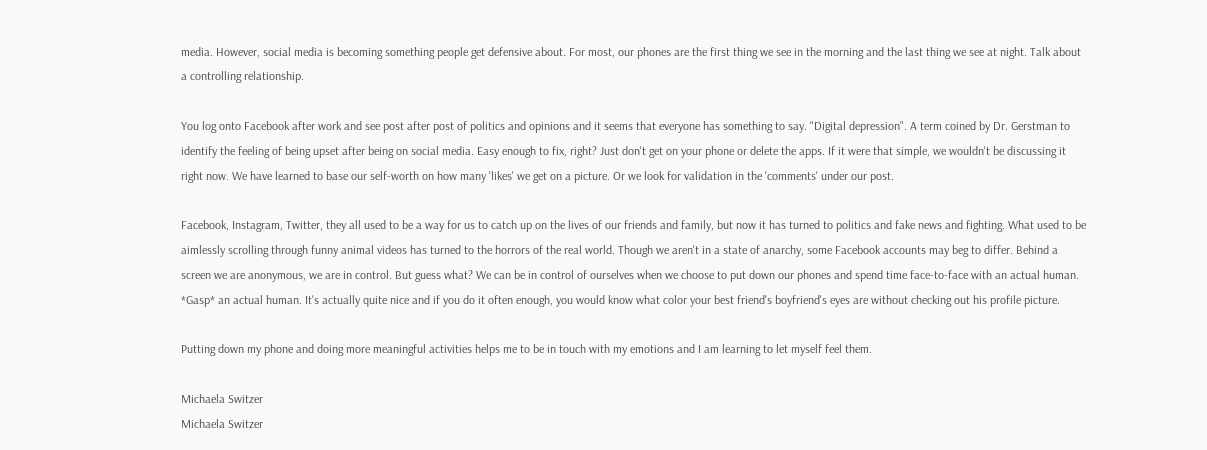media. However, social media is becoming something people get defensive about. For most, our phones are the first thing we see in the morning and the last thing we see at night. Talk about a controlling relationship.

You log onto Facebook after work and see post after post of politics and opinions and it seems that everyone has something to say. "Digital depression". A term coined by Dr. Gerstman to identify the feeling of being upset after being on social media. Easy enough to fix, right? Just don't get on your phone or delete the apps. If it were that simple, we wouldn't be discussing it right now. We have learned to base our self-worth on how many 'likes' we get on a picture. Or we look for validation in the 'comments' under our post.

Facebook, Instagram, Twitter, they all used to be a way for us to catch up on the lives of our friends and family, but now it has turned to politics and fake news and fighting. What used to be aimlessly scrolling through funny animal videos has turned to the horrors of the real world. Though we aren't in a state of anarchy, some Facebook accounts may beg to differ. Behind a screen we are anonymous, we are in control. But guess what? We can be in control of ourselves when we choose to put down our phones and spend time face-to-face with an actual human. *Gasp* an actual human. It's actually quite nice and if you do it often enough, you would know what color your best friend's boyfriend's eyes are without checking out his profile picture.

Putting down my phone and doing more meaningful activities helps me to be in touch with my emotions and I am learning to let myself feel them.

Michaela Switzer
Michaela Switzer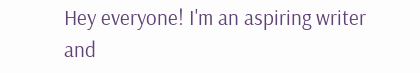Hey everyone! I'm an aspiring writer and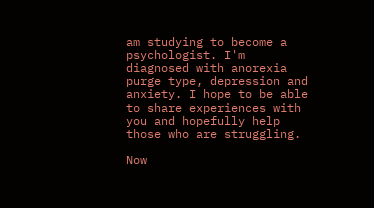am studying to become a psychologist. I'm diagnosed with anorexia purge type, depression and anxiety. I hope to be able to share experiences with you and hopefully help those who are struggling.

Now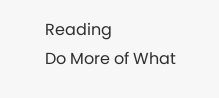Reading
Do More of What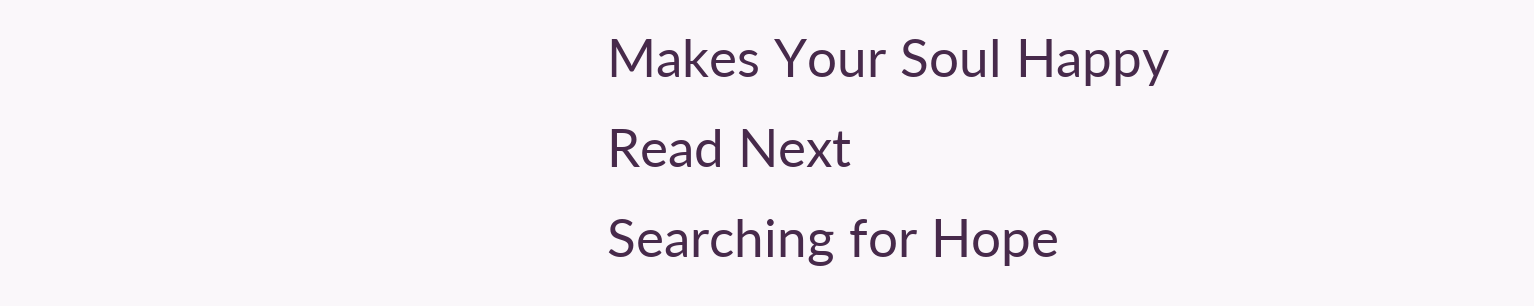Makes Your Soul Happy
Read Next
Searching for Hope